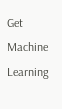Get Machine Learning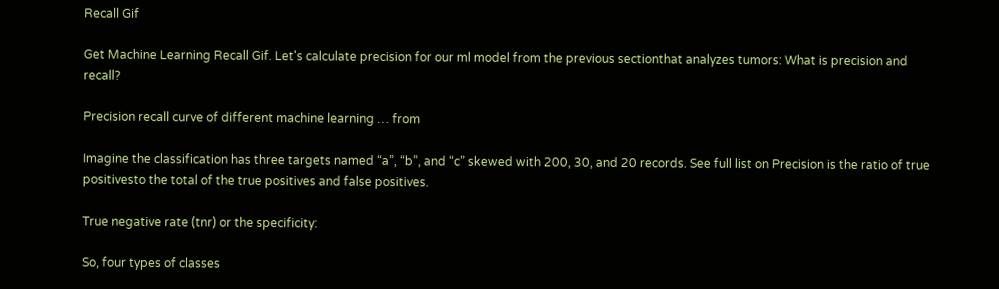Recall Gif

Get Machine Learning Recall Gif. Let's calculate precision for our ml model from the previous sectionthat analyzes tumors: What is precision and recall?

Precision recall curve of different machine learning … from

Imagine the classification has three targets named “a”, “b”, and “c” skewed with 200, 30, and 20 records. See full list on Precision is the ratio of true positivesto the total of the true positives and false positives.

True negative rate (tnr) or the specificity:

So, four types of classes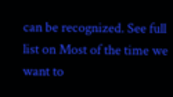can be recognized. See full list on Most of the time we want to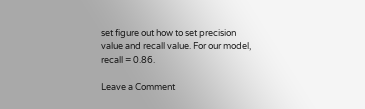set figure out how to set precision value and recall value. For our model, recall = 0.86.

Leave a Comment